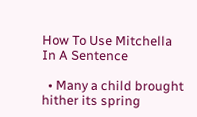How To Use Mitchella In A Sentence

  • Many a child brought hither its spring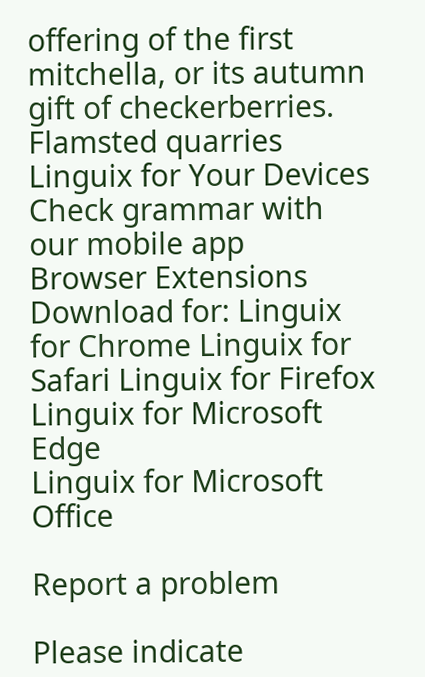offering of the first mitchella, or its autumn gift of checkerberries. Flamsted quarries
Linguix for Your Devices
Check grammar with our mobile app
Browser Extensions
Download for: Linguix for Chrome Linguix for Safari Linguix for Firefox Linguix for Microsoft Edge
Linguix for Microsoft Office

Report a problem

Please indicate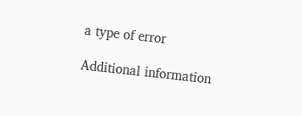a type of error

Additional information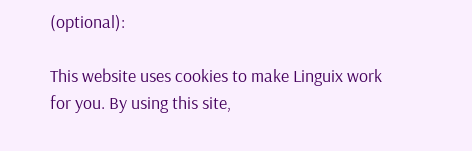(optional):

This website uses cookies to make Linguix work for you. By using this site,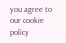you agree to our cookie policy